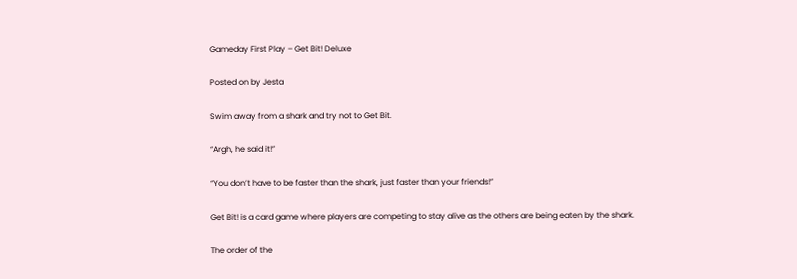Gameday First Play – Get Bit! Deluxe

Posted on by Jesta

Swim away from a shark and try not to Get Bit.

“Argh, he said it!”

“You don’t have to be faster than the shark, just faster than your friends!”

Get Bit! is a card game where players are competing to stay alive as the others are being eaten by the shark.

The order of the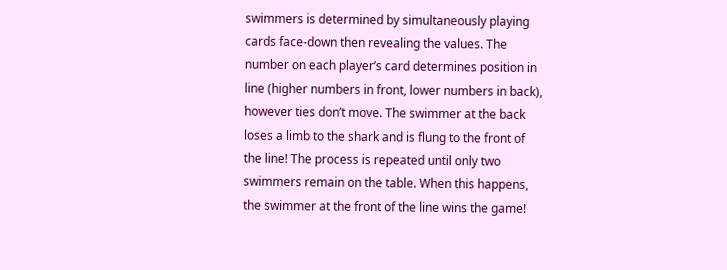swimmers is determined by simultaneously playing cards face-down then revealing the values. The number on each player’s card determines position in line (higher numbers in front, lower numbers in back), however ties don’t move. The swimmer at the back loses a limb to the shark and is flung to the front of the line! The process is repeated until only two swimmers remain on the table. When this happens, the swimmer at the front of the line wins the game!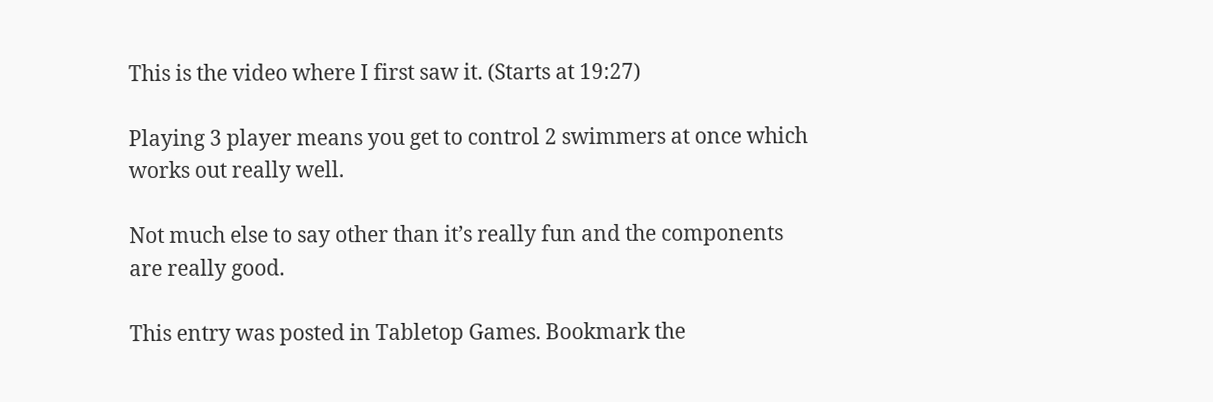This is the video where I first saw it. (Starts at 19:27)

Playing 3 player means you get to control 2 swimmers at once which works out really well.

Not much else to say other than it’s really fun and the components are really good.

This entry was posted in Tabletop Games. Bookmark the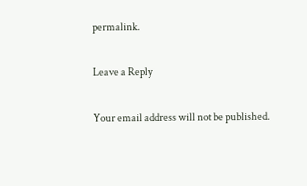permalink.

Leave a Reply

Your email address will not be published.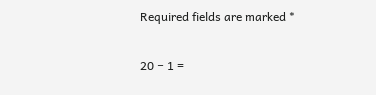Required fields are marked *

20 − 1 =